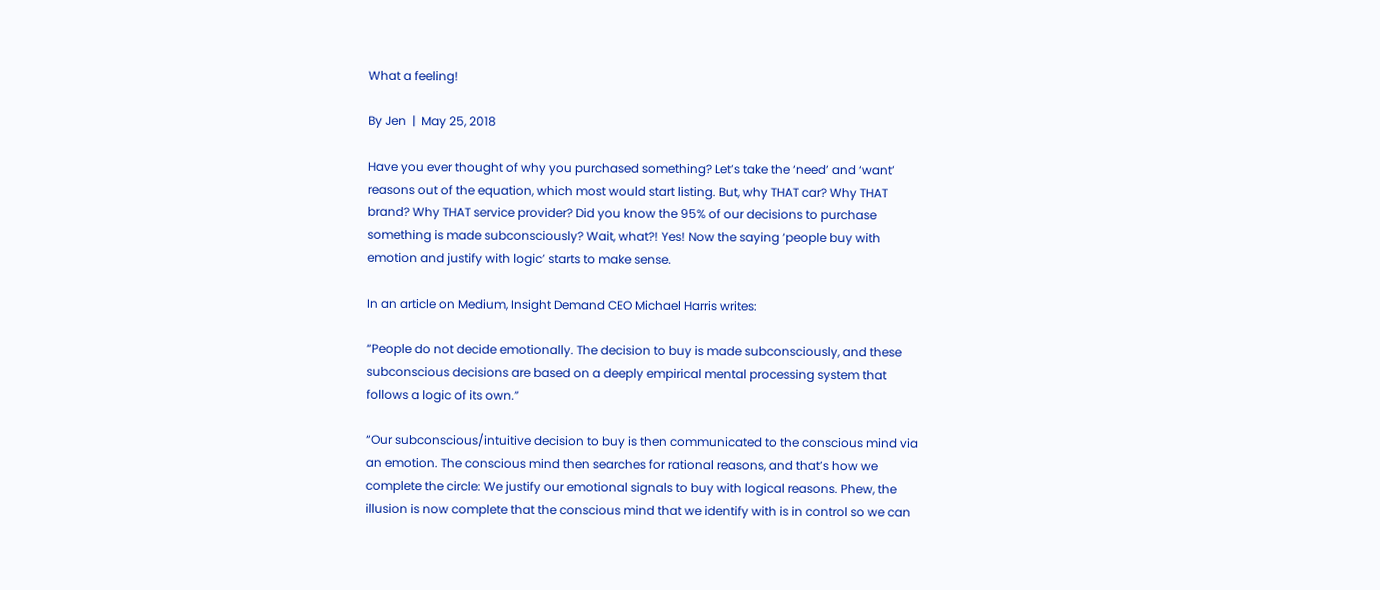What a feeling!

By Jen  |  May 25, 2018

Have you ever thought of why you purchased something? Let’s take the ‘need’ and ‘want’ reasons out of the equation, which most would start listing. But, why THAT car? Why THAT brand? Why THAT service provider? Did you know the 95% of our decisions to purchase something is made subconsciously? Wait, what?! Yes! Now the saying ‘people buy with emotion and justify with logic’ starts to make sense.

In an article on Medium, Insight Demand CEO Michael Harris writes:

“People do not decide emotionally. The decision to buy is made subconsciously, and these subconscious decisions are based on a deeply empirical mental processing system that follows a logic of its own.”

“Our subconscious/intuitive decision to buy is then communicated to the conscious mind via an emotion. The conscious mind then searches for rational reasons, and that’s how we complete the circle: We justify our emotional signals to buy with logical reasons. Phew, the illusion is now complete that the conscious mind that we identify with is in control so we can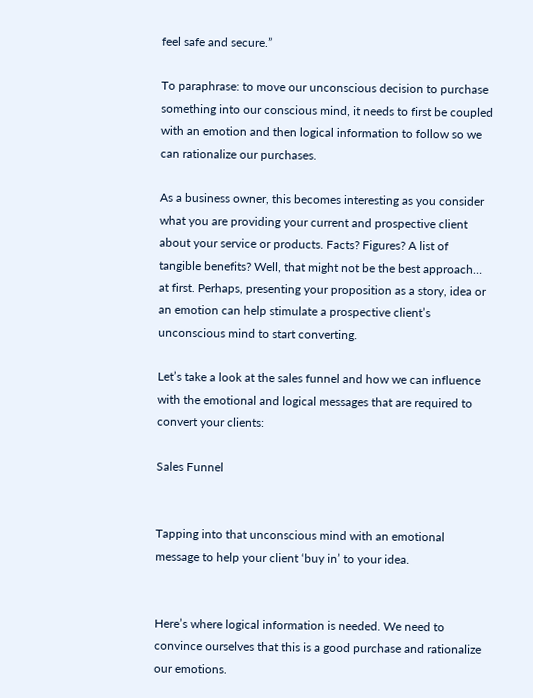feel safe and secure.”

To paraphrase: to move our unconscious decision to purchase something into our conscious mind, it needs to first be coupled with an emotion and then logical information to follow so we can rationalize our purchases.

As a business owner, this becomes interesting as you consider what you are providing your current and prospective client about your service or products. Facts? Figures? A list of tangible benefits? Well, that might not be the best approach… at first. Perhaps, presenting your proposition as a story, idea or an emotion can help stimulate a prospective client’s unconscious mind to start converting.

Let’s take a look at the sales funnel and how we can influence with the emotional and logical messages that are required to convert your clients:

Sales Funnel


Tapping into that unconscious mind with an emotional message to help your client ‘buy in’ to your idea.


Here’s where logical information is needed. We need to convince ourselves that this is a good purchase and rationalize our emotions.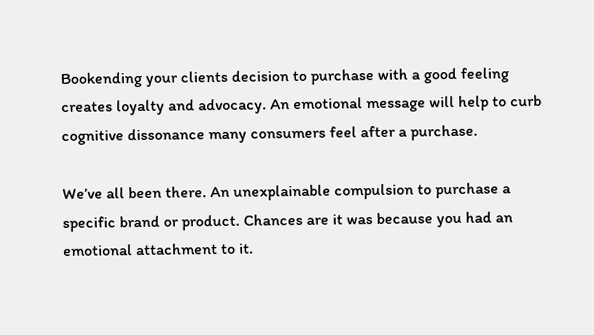Bookending your clients decision to purchase with a good feeling creates loyalty and advocacy. An emotional message will help to curb cognitive dissonance many consumers feel after a purchase.

We’ve all been there. An unexplainable compulsion to purchase a specific brand or product. Chances are it was because you had an emotional attachment to it.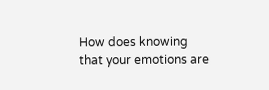How does knowing that your emotions are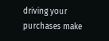driving your purchases make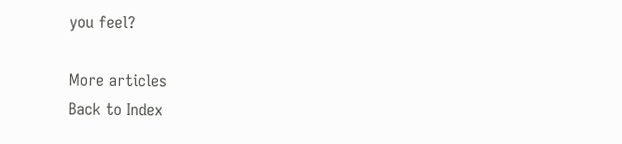you feel?

More articles
Back to Index